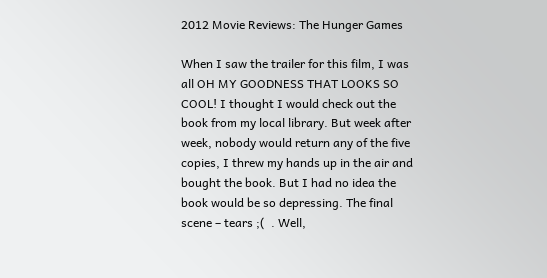2012 Movie Reviews: The Hunger Games

When I saw the trailer for this film, I was all OH MY GOODNESS THAT LOOKS SO COOL! I thought I would check out the book from my local library. But week after week, nobody would return any of the five copies, I threw my hands up in the air and bought the book. But I had no idea the book would be so depressing. The final scene – tears ;(  . Well,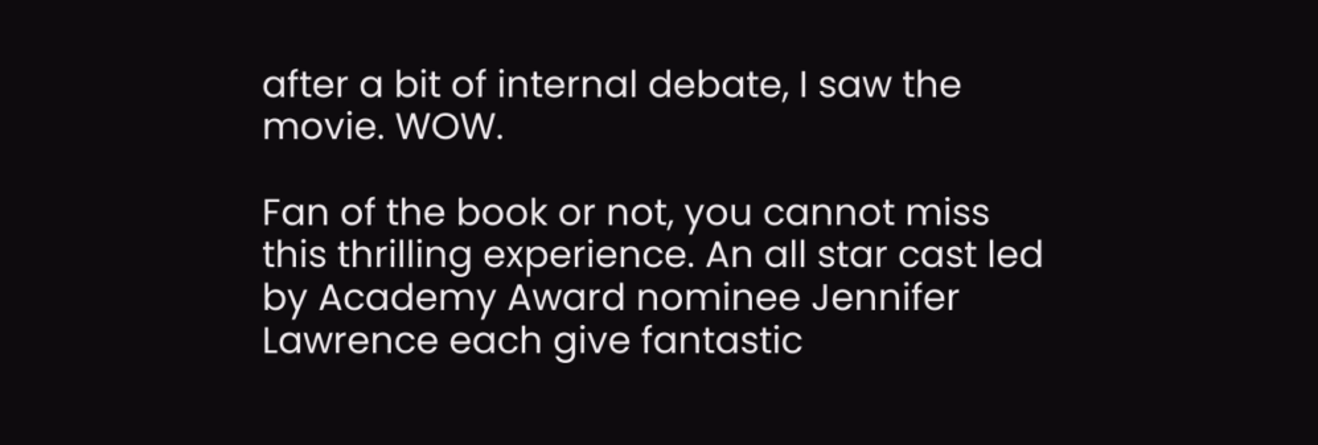after a bit of internal debate, I saw the movie. WOW.

Fan of the book or not, you cannot miss this thrilling experience. An all star cast led by Academy Award nominee Jennifer Lawrence each give fantastic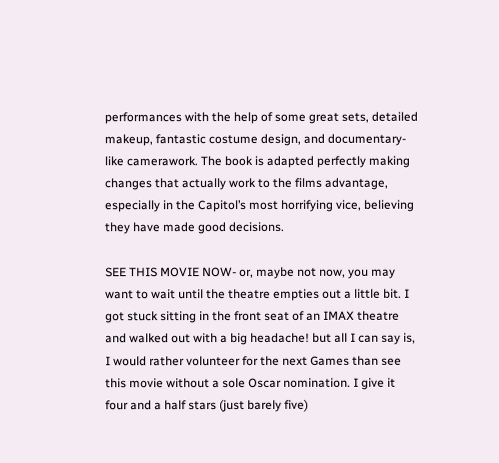performances with the help of some great sets, detailed makeup, fantastic costume design, and documentary-like camerawork. The book is adapted perfectly making changes that actually work to the films advantage, especially in the Capitol’s most horrifying vice, believing they have made good decisions.

SEE THIS MOVIE NOW- or, maybe not now, you may want to wait until the theatre empties out a little bit. I got stuck sitting in the front seat of an IMAX theatre and walked out with a big headache! but all I can say is, I would rather volunteer for the next Games than see this movie without a sole Oscar nomination. I give it four and a half stars (just barely five)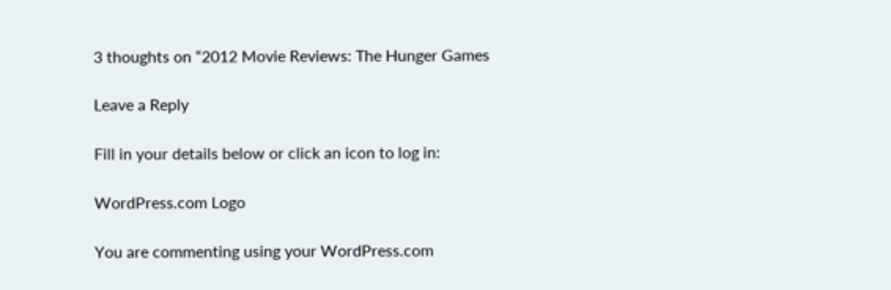3 thoughts on “2012 Movie Reviews: The Hunger Games

Leave a Reply

Fill in your details below or click an icon to log in:

WordPress.com Logo

You are commenting using your WordPress.com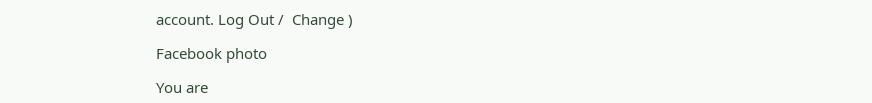account. Log Out /  Change )

Facebook photo

You are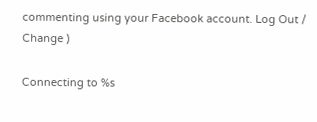commenting using your Facebook account. Log Out /  Change )

Connecting to %s